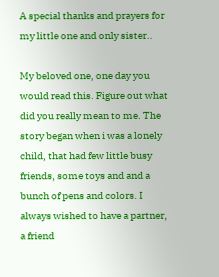A special thanks and prayers for my little one and only sister..

My beloved one, one day you would read this. Figure out what did you really mean to me. The story began when i was a lonely child, that had few little busy friends, some toys and and a bunch of pens and colors. I always wished to have a partner, a friend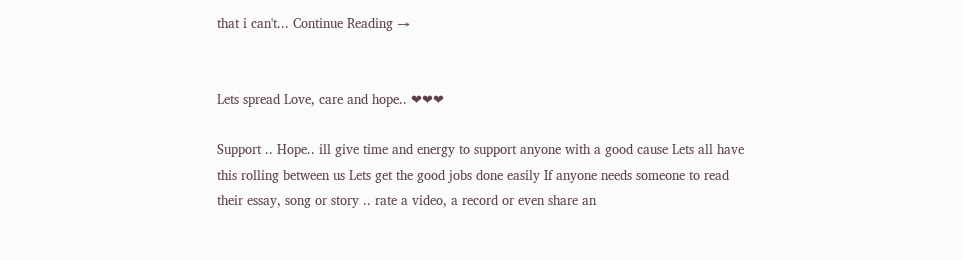that i can't... Continue Reading →


Lets spread Love, care and hope.. ❤❤❤

Support .. Hope.. ill give time and energy to support anyone with a good cause Lets all have this rolling between us Lets get the good jobs done easily If anyone needs someone to read their essay, song or story .. rate a video, a record or even share an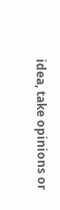idea, take opinions or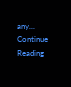any... Continue Reading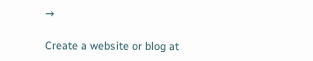→

Create a website or blog at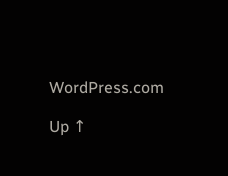WordPress.com

Up ↑